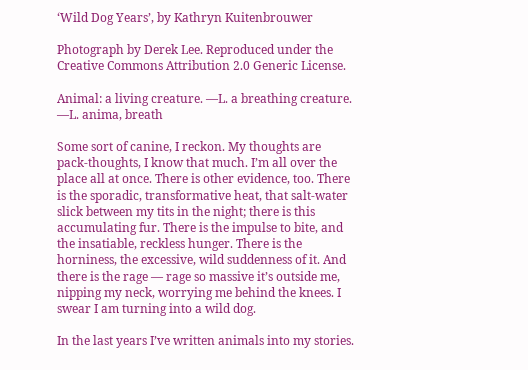‘Wild Dog Years’, by Kathryn Kuitenbrouwer

Photograph by Derek Lee. Reproduced under the Creative Commons Attribution 2.0 Generic License.

Animal: a living creature. —L. a breathing creature. —L. anima, breath

Some sort of canine, I reckon. My thoughts are pack-thoughts, I know that much. I’m all over the place all at once. There is other evidence, too. There is the sporadic, transformative heat, that salt-water slick between my tits in the night; there is this accumulating fur. There is the impulse to bite, and the insatiable, reckless hunger. There is the horniness, the excessive, wild suddenness of it. And there is the rage — rage so massive it’s outside me, nipping my neck, worrying me behind the knees. I swear I am turning into a wild dog.

In the last years I’ve written animals into my stories.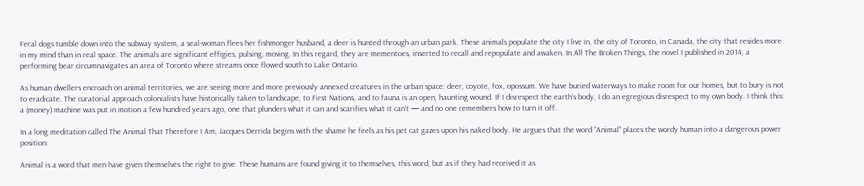Feral dogs tumble down into the subway system, a seal-woman flees her fishmonger husband, a deer is hunted through an urban park. These animals populate the city I live in, the city of Toronto, in Canada, the city that resides more in my mind than in real space. The animals are significant effigies, pulsing, moving. In this regard, they are mementoes, inserted to recall and repopulate and awaken. In All The Broken Things, the novel I published in 2014, a performing bear circumnavigates an area of Toronto where streams once flowed south to Lake Ontario.

As human dwellers encroach on animal territories, we are seeing more and more previously annexed creatures in the urban space: deer, coyote, fox, opossum. We have buried waterways to make room for our homes, but to bury is not to eradicate. The curatorial approach colonialists have historically taken to landscape, to First Nations, and to fauna is an open, haunting wound. If I disrespect the earth’s body, I do an egregious disrespect to my own body. I think this: a (money) machine was put in motion a few hundred years ago, one that plunders what it can and scarifies what it can’t — and no one remembers how to turn it off.

In a long meditation called The Animal That Therefore I Am, Jacques Derrida begins with the shame he feels as his pet cat gazes upon his naked body. He argues that the word “Animal” places the wordy human into a dangerous power position:

Animal is a word that men have given themselves the right to give. These humans are found giving it to themselves, this word, but as if they had received it as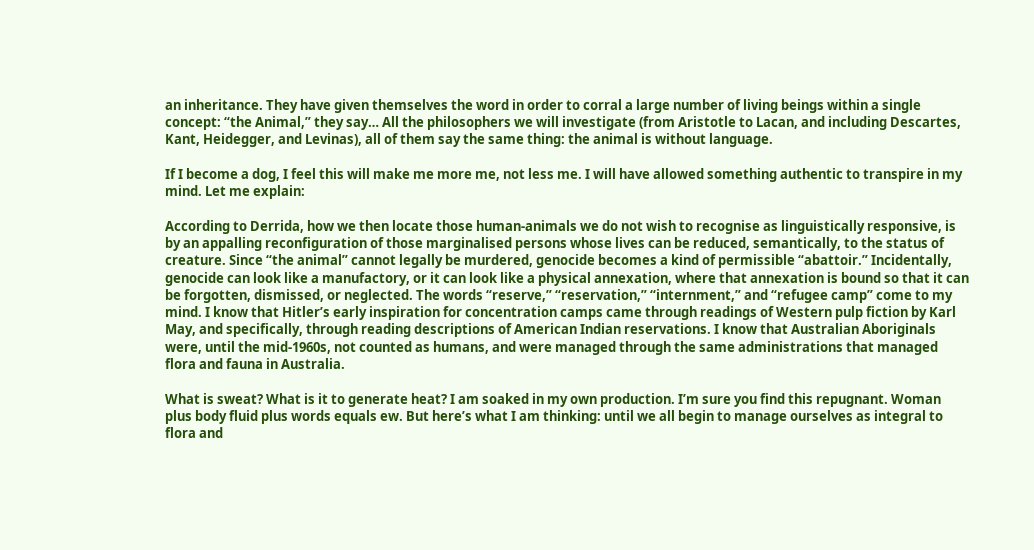an inheritance. They have given themselves the word in order to corral a large number of living beings within a single concept: “the Animal,” they say… All the philosophers we will investigate (from Aristotle to Lacan, and including Descartes, Kant, Heidegger, and Levinas), all of them say the same thing: the animal is without language.

If I become a dog, I feel this will make me more me, not less me. I will have allowed something authentic to transpire in my mind. Let me explain:

According to Derrida, how we then locate those human-animals we do not wish to recognise as linguistically responsive, is by an appalling reconfiguration of those marginalised persons whose lives can be reduced, semantically, to the status of creature. Since “the animal” cannot legally be murdered, genocide becomes a kind of permissible “abattoir.” Incidentally, genocide can look like a manufactory, or it can look like a physical annexation, where that annexation is bound so that it can be forgotten, dismissed, or neglected. The words “reserve,” “reservation,” “internment,” and “refugee camp” come to my mind. I know that Hitler’s early inspiration for concentration camps came through readings of Western pulp fiction by Karl May, and specifically, through reading descriptions of American Indian reservations. I know that Australian Aboriginals were, until the mid-1960s, not counted as humans, and were managed through the same administrations that managed flora and fauna in Australia.

What is sweat? What is it to generate heat? I am soaked in my own production. I’m sure you find this repugnant. Woman plus body fluid plus words equals ew. But here’s what I am thinking: until we all begin to manage ourselves as integral to flora and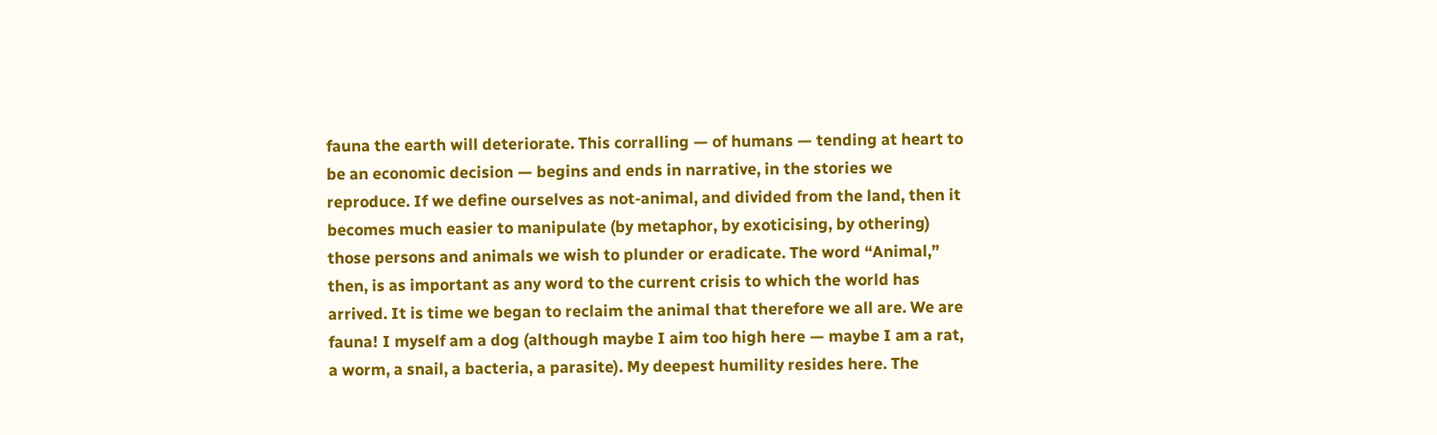fauna the earth will deteriorate. This corralling — of humans — tending at heart to be an economic decision — begins and ends in narrative, in the stories we reproduce. If we define ourselves as not-animal, and divided from the land, then it becomes much easier to manipulate (by metaphor, by exoticising, by othering) those persons and animals we wish to plunder or eradicate. The word “Animal,” then, is as important as any word to the current crisis to which the world has arrived. It is time we began to reclaim the animal that therefore we all are. We are fauna! I myself am a dog (although maybe I aim too high here — maybe I am a rat, a worm, a snail, a bacteria, a parasite). My deepest humility resides here. The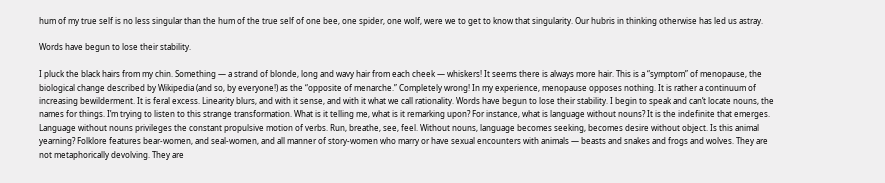hum of my true self is no less singular than the hum of the true self of one bee, one spider, one wolf, were we to get to know that singularity. Our hubris in thinking otherwise has led us astray.

Words have begun to lose their stability.

I pluck the black hairs from my chin. Something — a strand of blonde, long and wavy hair from each cheek — whiskers! It seems there is always more hair. This is a “symptom” of menopause, the biological change described by Wikipedia (and so, by everyone!) as the “opposite of menarche.” Completely wrong! In my experience, menopause opposes nothing. It is rather a continuum of increasing bewilderment. It is feral excess. Linearity blurs, and with it sense, and with it what we call rationality. Words have begun to lose their stability. I begin to speak and can’t locate nouns, the names for things. I’m trying to listen to this strange transformation. What is it telling me, what is it remarking upon? For instance, what is language without nouns? It is the indefinite that emerges. Language without nouns privileges the constant propulsive motion of verbs. Run, breathe, see, feel. Without nouns, language becomes seeking, becomes desire without object. Is this animal yearning? Folklore features bear-women, and seal-women, and all manner of story-women who marry or have sexual encounters with animals — beasts and snakes and frogs and wolves. They are not metaphorically devolving. They are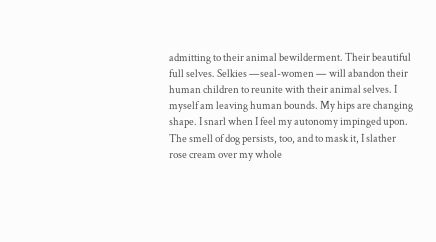admitting to their animal bewilderment. Their beautiful full selves. Selkies —seal-women — will abandon their human children to reunite with their animal selves. I myself am leaving human bounds. My hips are changing shape. I snarl when I feel my autonomy impinged upon. The smell of dog persists, too, and to mask it, I slather rose cream over my whole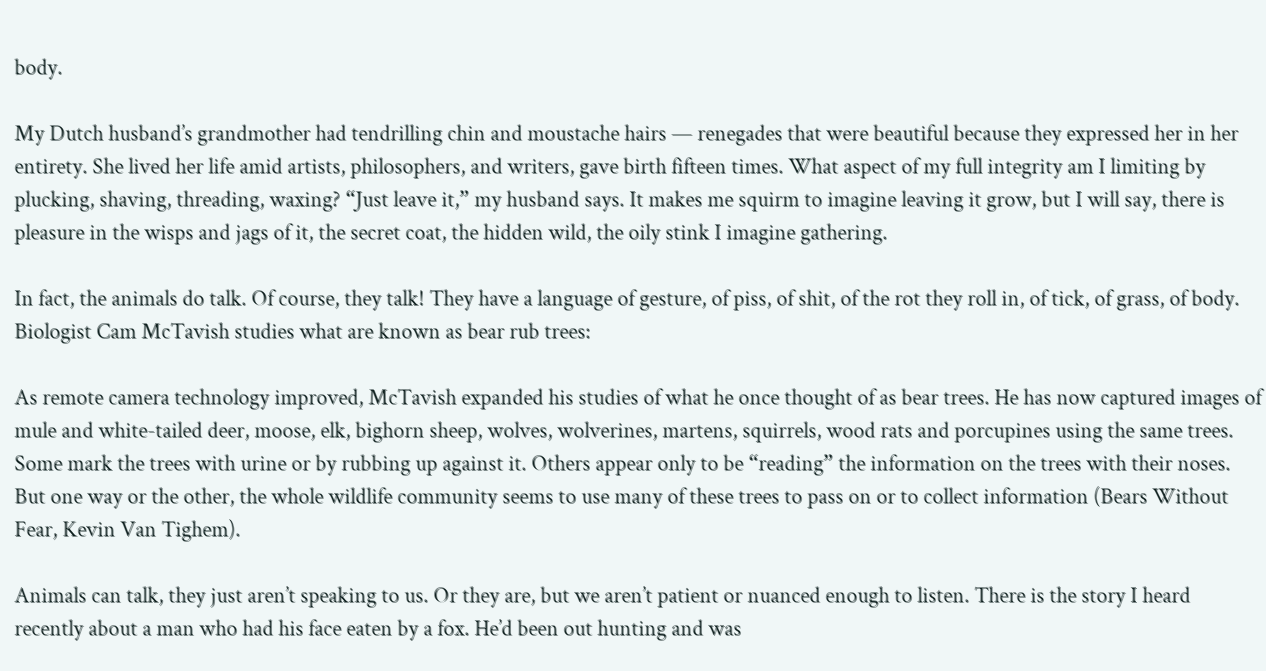body.

My Dutch husband’s grandmother had tendrilling chin and moustache hairs — renegades that were beautiful because they expressed her in her entirety. She lived her life amid artists, philosophers, and writers, gave birth fifteen times. What aspect of my full integrity am I limiting by plucking, shaving, threading, waxing? “Just leave it,” my husband says. It makes me squirm to imagine leaving it grow, but I will say, there is pleasure in the wisps and jags of it, the secret coat, the hidden wild, the oily stink I imagine gathering.

In fact, the animals do talk. Of course, they talk! They have a language of gesture, of piss, of shit, of the rot they roll in, of tick, of grass, of body. Biologist Cam McTavish studies what are known as bear rub trees:

As remote camera technology improved, McTavish expanded his studies of what he once thought of as bear trees. He has now captured images of mule and white-tailed deer, moose, elk, bighorn sheep, wolves, wolverines, martens, squirrels, wood rats and porcupines using the same trees. Some mark the trees with urine or by rubbing up against it. Others appear only to be “reading” the information on the trees with their noses. But one way or the other, the whole wildlife community seems to use many of these trees to pass on or to collect information (Bears Without Fear, Kevin Van Tighem).

Animals can talk, they just aren’t speaking to us. Or they are, but we aren’t patient or nuanced enough to listen. There is the story I heard recently about a man who had his face eaten by a fox. He’d been out hunting and was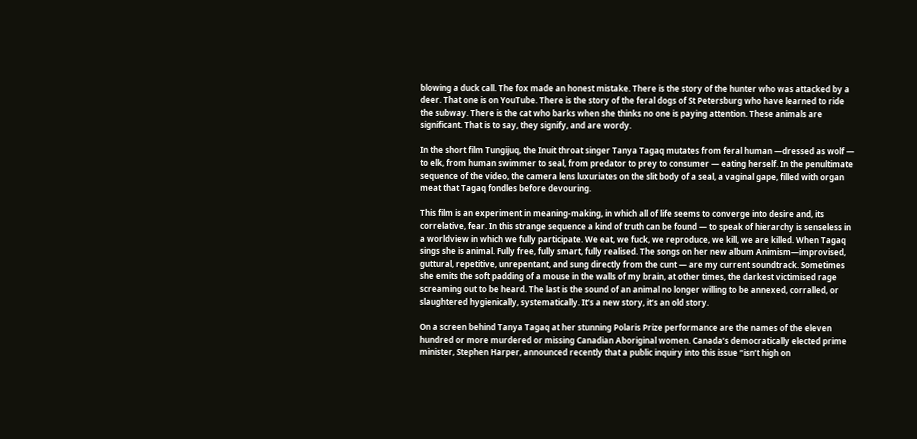blowing a duck call. The fox made an honest mistake. There is the story of the hunter who was attacked by a deer. That one is on YouTube. There is the story of the feral dogs of St Petersburg who have learned to ride the subway. There is the cat who barks when she thinks no one is paying attention. These animals are significant. That is to say, they signify, and are wordy.

In the short film Tungijuq, the Inuit throat singer Tanya Tagaq mutates from feral human —dressed as wolf — to elk, from human swimmer to seal, from predator to prey to consumer — eating herself. In the penultimate sequence of the video, the camera lens luxuriates on the slit body of a seal, a vaginal gape, filled with organ meat that Tagaq fondles before devouring.

This film is an experiment in meaning-making, in which all of life seems to converge into desire and, its correlative, fear. In this strange sequence a kind of truth can be found — to speak of hierarchy is senseless in a worldview in which we fully participate. We eat, we fuck, we reproduce, we kill, we are killed. When Tagaq sings she is animal. Fully free, fully smart, fully realised. The songs on her new album Animism—improvised, guttural, repetitive, unrepentant, and sung directly from the cunt — are my current soundtrack. Sometimes she emits the soft padding of a mouse in the walls of my brain, at other times, the darkest victimised rage screaming out to be heard. The last is the sound of an animal no longer willing to be annexed, corralled, or slaughtered hygienically, systematically. It’s a new story, it’s an old story.

On a screen behind Tanya Tagaq at her stunning Polaris Prize performance are the names of the eleven hundred or more murdered or missing Canadian Aboriginal women. Canada’s democratically elected prime minister, Stephen Harper, announced recently that a public inquiry into this issue “isn’t high on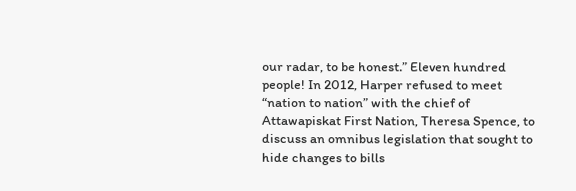our radar, to be honest.” Eleven hundred people! In 2012, Harper refused to meet “nation to nation” with the chief of Attawapiskat First Nation, Theresa Spence, to discuss an omnibus legislation that sought to hide changes to bills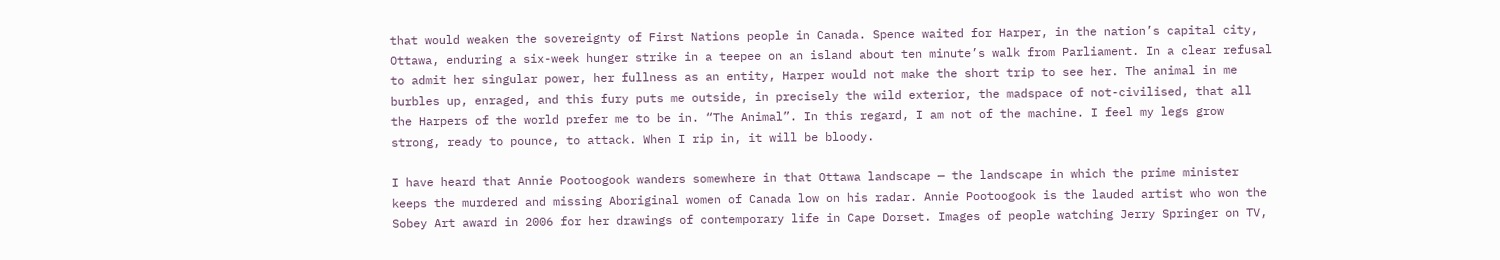that would weaken the sovereignty of First Nations people in Canada. Spence waited for Harper, in the nation’s capital city, Ottawa, enduring a six-week hunger strike in a teepee on an island about ten minute’s walk from Parliament. In a clear refusal to admit her singular power, her fullness as an entity, Harper would not make the short trip to see her. The animal in me burbles up, enraged, and this fury puts me outside, in precisely the wild exterior, the madspace of not-civilised, that all the Harpers of the world prefer me to be in. “The Animal”. In this regard, I am not of the machine. I feel my legs grow strong, ready to pounce, to attack. When I rip in, it will be bloody.

I have heard that Annie Pootoogook wanders somewhere in that Ottawa landscape — the landscape in which the prime minister keeps the murdered and missing Aboriginal women of Canada low on his radar. Annie Pootoogook is the lauded artist who won the Sobey Art award in 2006 for her drawings of contemporary life in Cape Dorset. Images of people watching Jerry Springer on TV,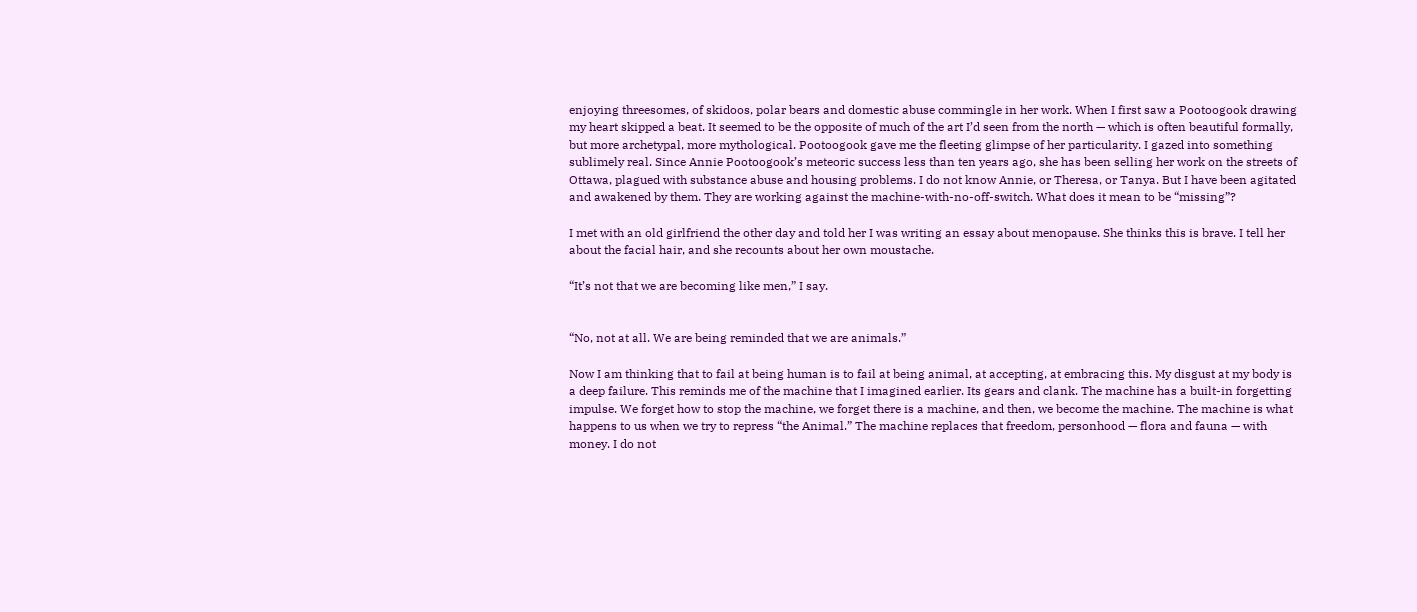enjoying threesomes, of skidoos, polar bears and domestic abuse commingle in her work. When I first saw a Pootoogook drawing my heart skipped a beat. It seemed to be the opposite of much of the art I’d seen from the north — which is often beautiful formally, but more archetypal, more mythological. Pootoogook gave me the fleeting glimpse of her particularity. I gazed into something sublimely real. Since Annie Pootoogook’s meteoric success less than ten years ago, she has been selling her work on the streets of Ottawa, plagued with substance abuse and housing problems. I do not know Annie, or Theresa, or Tanya. But I have been agitated and awakened by them. They are working against the machine-with-no-off-switch. What does it mean to be “missing”?

I met with an old girlfriend the other day and told her I was writing an essay about menopause. She thinks this is brave. I tell her about the facial hair, and she recounts about her own moustache.

“It’s not that we are becoming like men,” I say.


“No, not at all. We are being reminded that we are animals.”

Now I am thinking that to fail at being human is to fail at being animal, at accepting, at embracing this. My disgust at my body is a deep failure. This reminds me of the machine that I imagined earlier. Its gears and clank. The machine has a built-in forgetting impulse. We forget how to stop the machine, we forget there is a machine, and then, we become the machine. The machine is what happens to us when we try to repress “the Animal.” The machine replaces that freedom, personhood — flora and fauna — with money. I do not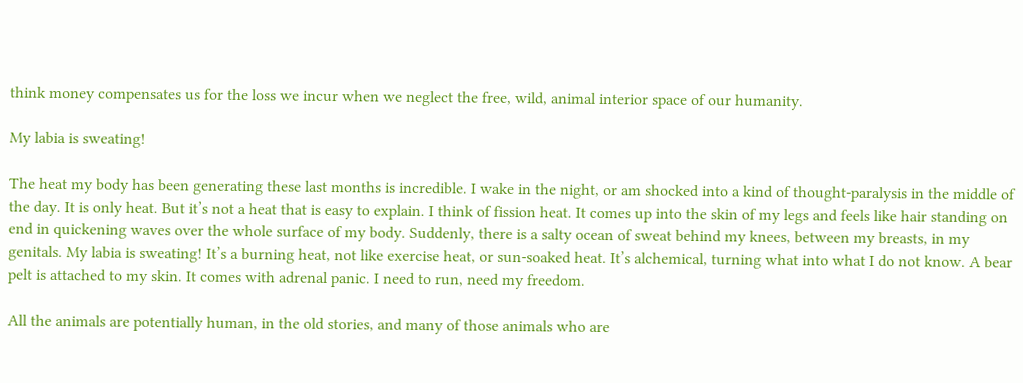think money compensates us for the loss we incur when we neglect the free, wild, animal interior space of our humanity.

My labia is sweating!

The heat my body has been generating these last months is incredible. I wake in the night, or am shocked into a kind of thought-paralysis in the middle of the day. It is only heat. But it’s not a heat that is easy to explain. I think of fission heat. It comes up into the skin of my legs and feels like hair standing on end in quickening waves over the whole surface of my body. Suddenly, there is a salty ocean of sweat behind my knees, between my breasts, in my genitals. My labia is sweating! It’s a burning heat, not like exercise heat, or sun-soaked heat. It’s alchemical, turning what into what I do not know. A bear pelt is attached to my skin. It comes with adrenal panic. I need to run, need my freedom.

All the animals are potentially human, in the old stories, and many of those animals who are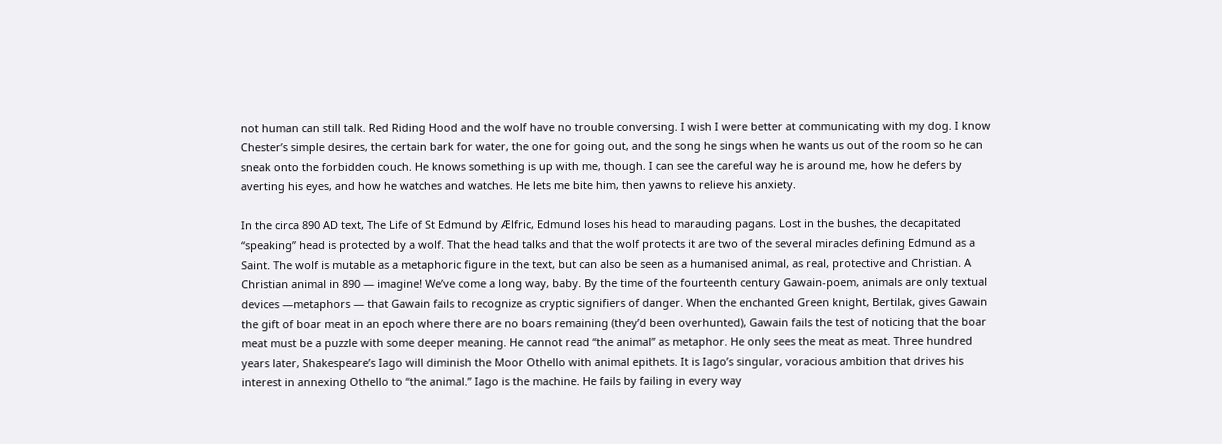not human can still talk. Red Riding Hood and the wolf have no trouble conversing. I wish I were better at communicating with my dog. I know Chester’s simple desires, the certain bark for water, the one for going out, and the song he sings when he wants us out of the room so he can sneak onto the forbidden couch. He knows something is up with me, though. I can see the careful way he is around me, how he defers by averting his eyes, and how he watches and watches. He lets me bite him, then yawns to relieve his anxiety.

In the circa 890 AD text, The Life of St Edmund by Ælfric, Edmund loses his head to marauding pagans. Lost in the bushes, the decapitated “speaking” head is protected by a wolf. That the head talks and that the wolf protects it are two of the several miracles defining Edmund as a Saint. The wolf is mutable as a metaphoric figure in the text, but can also be seen as a humanised animal, as real, protective and Christian. A Christian animal in 890 — imagine! We’ve come a long way, baby. By the time of the fourteenth century Gawain-poem, animals are only textual devices —metaphors — that Gawain fails to recognize as cryptic signifiers of danger. When the enchanted Green knight, Bertilak, gives Gawain the gift of boar meat in an epoch where there are no boars remaining (they’d been overhunted), Gawain fails the test of noticing that the boar meat must be a puzzle with some deeper meaning. He cannot read “the animal” as metaphor. He only sees the meat as meat. Three hundred years later, Shakespeare’s Iago will diminish the Moor Othello with animal epithets. It is Iago’s singular, voracious ambition that drives his interest in annexing Othello to “the animal.” Iago is the machine. He fails by failing in every way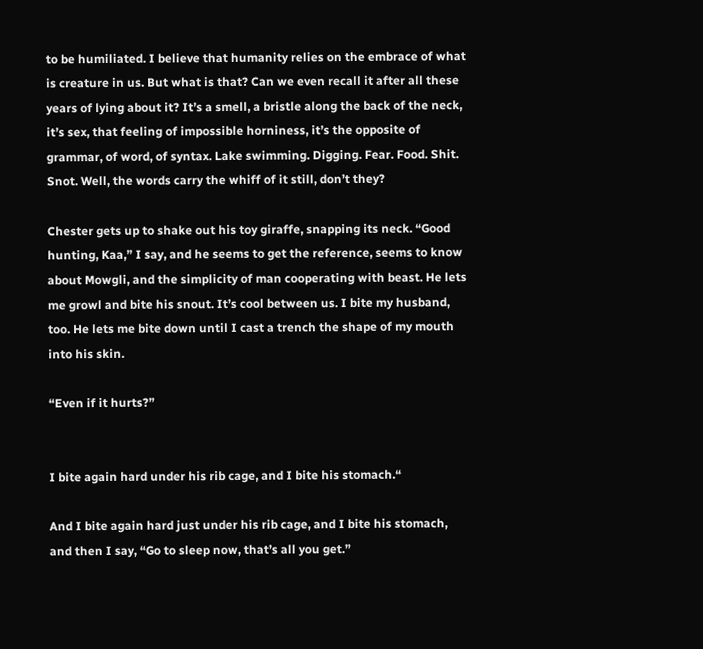to be humiliated. I believe that humanity relies on the embrace of what is creature in us. But what is that? Can we even recall it after all these years of lying about it? It’s a smell, a bristle along the back of the neck, it’s sex, that feeling of impossible horniness, it’s the opposite of grammar, of word, of syntax. Lake swimming. Digging. Fear. Food. Shit. Snot. Well, the words carry the whiff of it still, don’t they?

Chester gets up to shake out his toy giraffe, snapping its neck. “Good hunting, Kaa,” I say, and he seems to get the reference, seems to know about Mowgli, and the simplicity of man cooperating with beast. He lets me growl and bite his snout. It’s cool between us. I bite my husband, too. He lets me bite down until I cast a trench the shape of my mouth into his skin.

“Even if it hurts?”


I bite again hard under his rib cage, and I bite his stomach.“

And I bite again hard just under his rib cage, and I bite his stomach, and then I say, “Go to sleep now, that’s all you get.”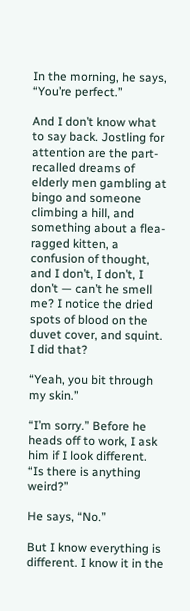In the morning, he says, “You’re perfect.”

And I don’t know what to say back. Jostling for attention are the part-recalled dreams of elderly men gambling at bingo and someone climbing a hill, and something about a flea-ragged kitten, a confusion of thought, and I don’t, I don’t, I don’t — can’t he smell me? I notice the dried spots of blood on the duvet cover, and squint. I did that?

“Yeah, you bit through my skin.”

“I’m sorry.” Before he heads off to work, I ask him if I look different. “Is there is anything weird?”

He says, “No.”

But I know everything is different. I know it in the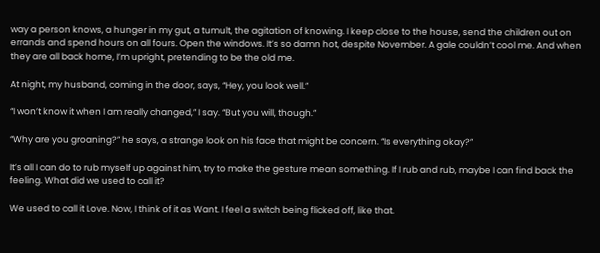way a person knows, a hunger in my gut, a tumult, the agitation of knowing. I keep close to the house, send the children out on errands and spend hours on all fours. Open the windows. It’s so damn hot, despite November. A gale couldn’t cool me. And when they are all back home, I’m upright, pretending to be the old me.

At night, my husband, coming in the door, says, “Hey, you look well.”

“I won’t know it when I am really changed,” I say. “But you will, though.”

“Why are you groaning?” he says, a strange look on his face that might be concern. “Is everything okay?”

It’s all I can do to rub myself up against him, try to make the gesture mean something. If I rub and rub, maybe I can find back the feeling. What did we used to call it?

We used to call it Love. Now, I think of it as Want. I feel a switch being flicked off, like that.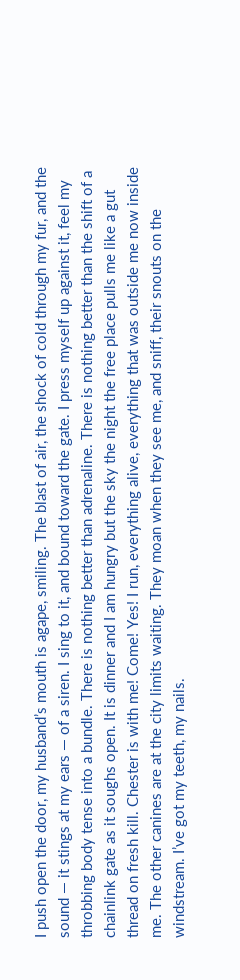I push open the door, my husband’s mouth is agape, smiling. The blast of air, the shock of cold through my fur, and the sound — it stings at my ears — of a siren. I sing to it, and bound toward the gate. I press myself up against it, feel my throbbing body tense into a bundle. There is nothing better than adrenaline. There is nothing better than the shift of a chainlink gate as it soughs open. It is dinner and I am hungry but the sky the night the free place pulls me like a gut thread on fresh kill. Chester is with me! Come! Yes! I run, everything alive, everything that was outside me now inside me. The other canines are at the city limits waiting. They moan when they see me, and sniff, their snouts on the windstream. I’ve got my teeth, my nails.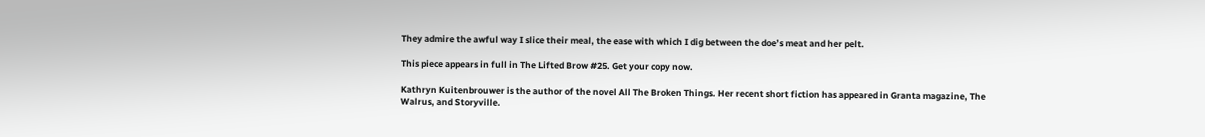They admire the awful way I slice their meal, the ease with which I dig between the doe’s meat and her pelt.

This piece appears in full in The Lifted Brow #25. Get your copy now.

Kathryn Kuitenbrouwer is the author of the novel All The Broken Things. Her recent short fiction has appeared in Granta magazine, The Walrus, and Storyville.